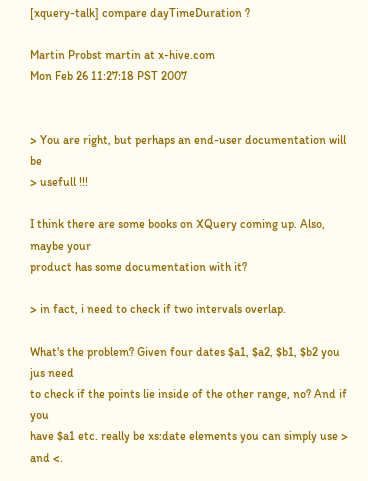[xquery-talk] compare dayTimeDuration ?

Martin Probst martin at x-hive.com
Mon Feb 26 11:27:18 PST 2007


> You are right, but perhaps an end-user documentation will be
> usefull !!!

I think there are some books on XQuery coming up. Also, maybe your
product has some documentation with it?

> in fact, i need to check if two intervals overlap.

What's the problem? Given four dates $a1, $a2, $b1, $b2 you jus need
to check if the points lie inside of the other range, no? And if you
have $a1 etc. really be xs:date elements you can simply use > and <.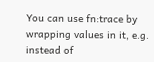You can use fn:trace by wrapping values in it, e.g. instead of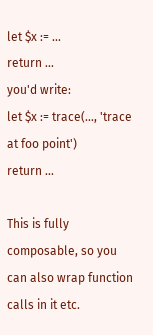let $x := ...
return ...
you'd write:
let $x := trace(..., 'trace at foo point')
return ...

This is fully composable, so you can also wrap function calls in it etc.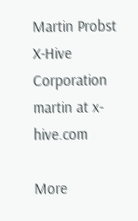Martin Probst
X-Hive Corporation
martin at x-hive.com

More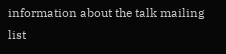information about the talk mailing list